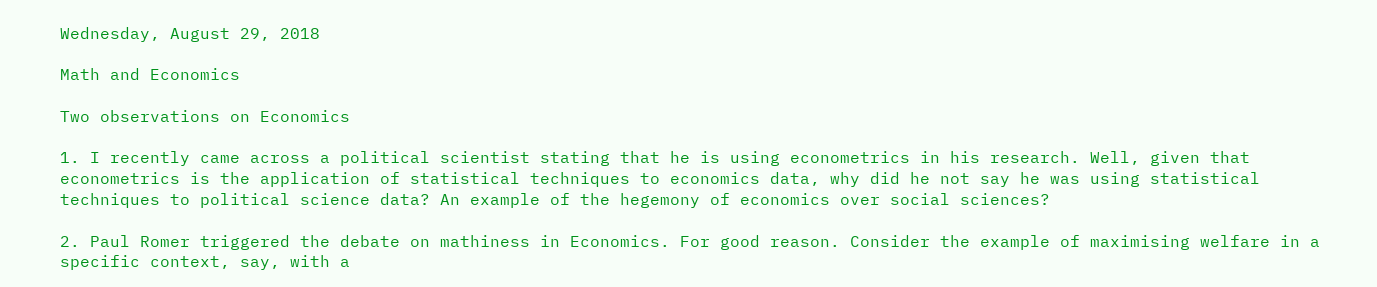Wednesday, August 29, 2018

Math and Economics

Two observations on Economics

1. I recently came across a political scientist stating that he is using econometrics in his research. Well, given that econometrics is the application of statistical techniques to economics data, why did he not say he was using statistical techniques to political science data? An example of the hegemony of economics over social sciences?

2. Paul Romer triggered the debate on mathiness in Economics. For good reason. Consider the example of maximising welfare in a specific context, say, with a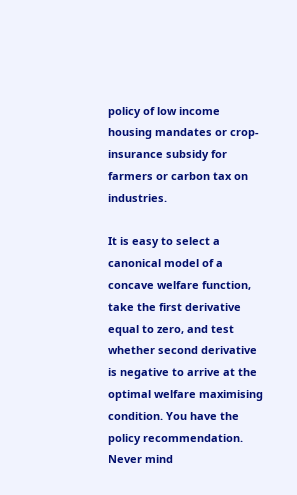policy of low income housing mandates or crop-insurance subsidy for farmers or carbon tax on industries.

It is easy to select a canonical model of a concave welfare function, take the first derivative equal to zero, and test whether second derivative is negative to arrive at the optimal welfare maximising condition. You have the policy recommendation. Never mind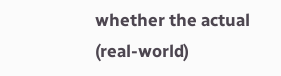whether the actual (real-world)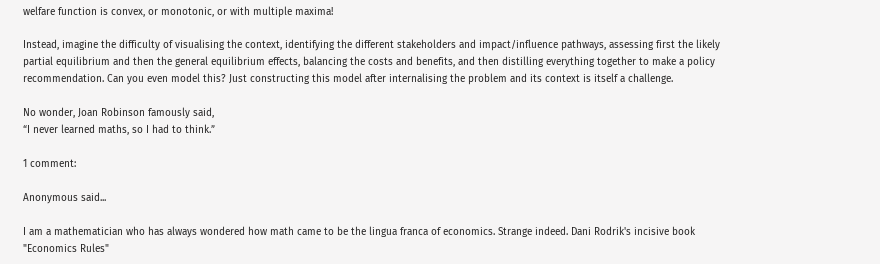welfare function is convex, or monotonic, or with multiple maxima!

Instead, imagine the difficulty of visualising the context, identifying the different stakeholders and impact/influence pathways, assessing first the likely partial equilibrium and then the general equilibrium effects, balancing the costs and benefits, and then distilling everything together to make a policy recommendation. Can you even model this? Just constructing this model after internalising the problem and its context is itself a challenge.

No wonder, Joan Robinson famously said,
“I never learned maths, so I had to think.”

1 comment:

Anonymous said...

I am a mathematician who has always wondered how math came to be the lingua franca of economics. Strange indeed. Dani Rodrik's incisive book "Economics Rules"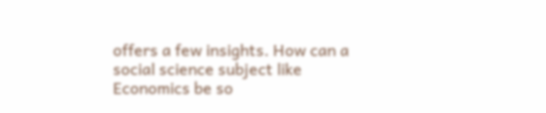offers a few insights. How can a social science subject like Economics be so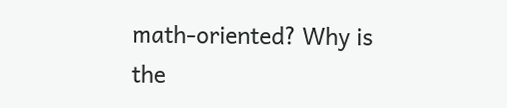math-oriented? Why is the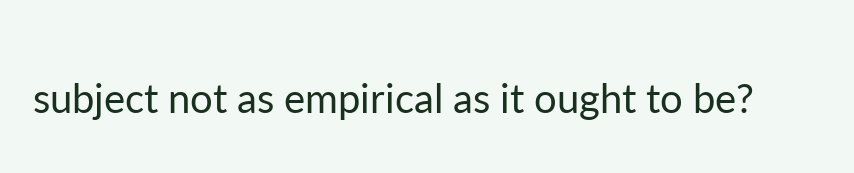subject not as empirical as it ought to be?